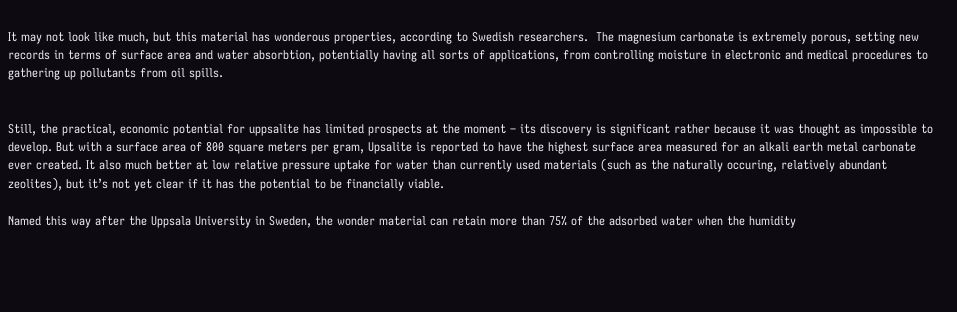It may not look like much, but this material has wonderous properties, according to Swedish researchers.  The magnesium carbonate is extremely porous, setting new records in terms of surface area and water absorbtion, potentially having all sorts of applications, from controlling moisture in electronic and medical procedures to gathering up pollutants from oil spills.


Still, the practical, economic potential for uppsalite has limited prospects at the moment – its discovery is significant rather because it was thought as impossible to develop. But with a surface area of 800 square meters per gram, Upsalite is reported to have the highest surface area measured for an alkali earth metal carbonate ever created. It also much better at low relative pressure uptake for water than currently used materials (such as the naturally occuring, relatively abundant zeolites), but it’s not yet clear if it has the potential to be financially viable.

Named this way after the Uppsala University in Sweden, the wonder material can retain more than 75% of the adsorbed water when the humidity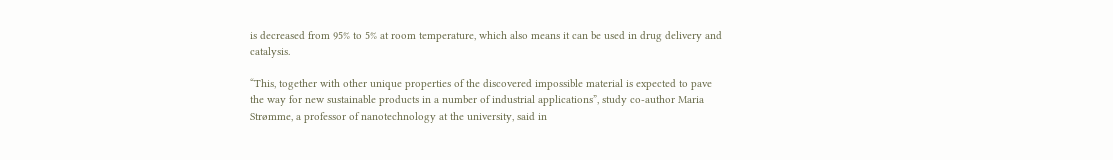is decreased from 95% to 5% at room temperature, which also means it can be used in drug delivery and catalysis.

“This, together with other unique properties of the discovered impossible material is expected to pave the way for new sustainable products in a number of industrial applications”, study co-author Maria Strømme, a professor of nanotechnology at the university, said in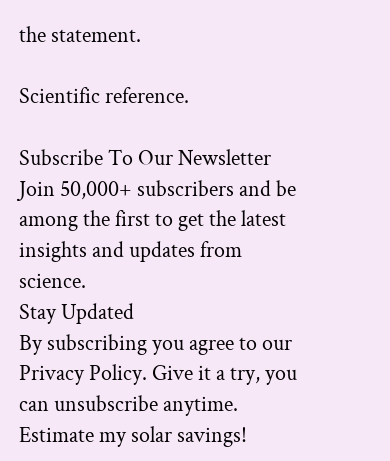the statement.

Scientific reference.

Subscribe To Our Newsletter
Join 50,000+ subscribers and be among the first to get the latest insights and updates from science.
Stay Updated
By subscribing you agree to our Privacy Policy. Give it a try, you can unsubscribe anytime.
Estimate my solar savings!